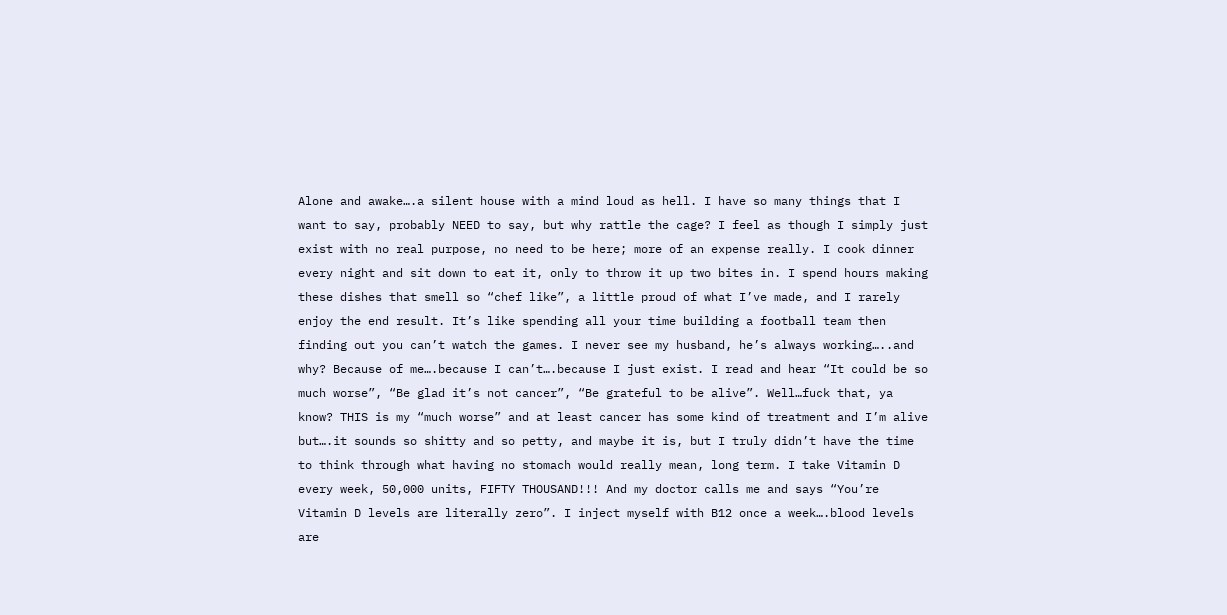Alone and awake….a silent house with a mind loud as hell. I have so many things that I want to say, probably NEED to say, but why rattle the cage? I feel as though I simply just exist with no real purpose, no need to be here; more of an expense really. I cook dinner every night and sit down to eat it, only to throw it up two bites in. I spend hours making these dishes that smell so “chef like”, a little proud of what I’ve made, and I rarely enjoy the end result. It’s like spending all your time building a football team then finding out you can’t watch the games. I never see my husband, he’s always working…..and why? Because of me….because I can’t….because I just exist. I read and hear “It could be so much worse”, “Be glad it’s not cancer”, “Be grateful to be alive”. Well…fuck that, ya know? THIS is my “much worse” and at least cancer has some kind of treatment and I’m alive but….it sounds so shitty and so petty, and maybe it is, but I truly didn’t have the time to think through what having no stomach would really mean, long term. I take Vitamin D every week, 50,000 units, FIFTY THOUSAND!!! And my doctor calls me and says “You’re Vitamin D levels are literally zero”. I inject myself with B12 once a week….blood levels are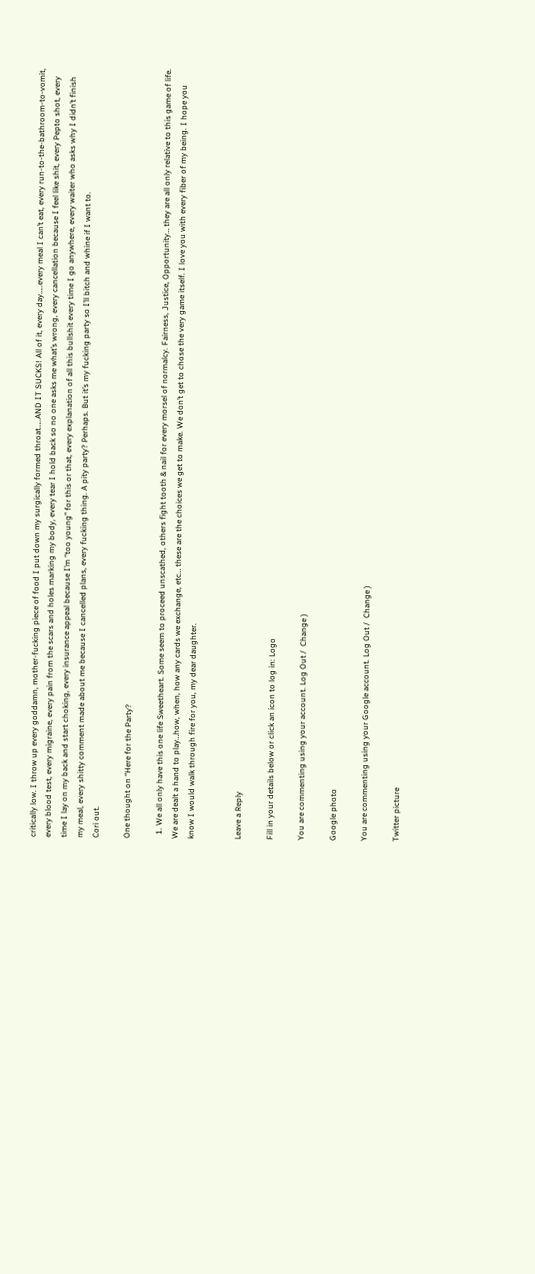critically low. I throw up every goddamn, mother-fucking piece of food I put down my surgically formed throat…..AND IT SUCKS! All of it, every day…..every meal I can’t eat, every run-to-the-bathroom-to-vomit, every blood test, every migraine, every pain from the scars and holes marking my body, every tear I hold back so no one asks me what’s wrong, every cancellation because I feel like shit, every Pepto shot, every time I lay on my back and start choking, every insurance appeal because I’m “too young” for this or that, every explanation of all this bullshit every time I go anywhere, every waiter who asks why I didn’t finish my meal, every shitty comment made about me because I cancelled plans, every fucking thing. A pity party? Perhaps. But it’s my fucking party so I’ll bitch and whine if I want to.
Cori out.

One thought on “Here for the Party?

  1. We all only have this one life Sweetheart. Some seem to proceed unscathed, others fight tooth & nail for every morsel of normalcy. Fairness, Justice, Opportunity… they are all only relative to this game of life. We are dealt a hand to play…how, when, how any cards we exchange, etc… these are the choices we get to make. We don’t get to chose the very game itself. I love you with every fiber of my being. I hope you know I would walk through fire for you, my dear daughter.


Leave a Reply

Fill in your details below or click an icon to log in: Logo

You are commenting using your account. Log Out /  Change )

Google photo

You are commenting using your Google account. Log Out /  Change )

Twitter picture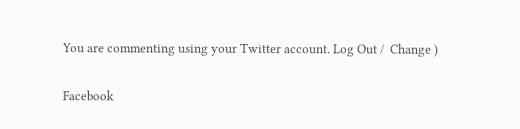You are commenting using your Twitter account. Log Out /  Change )

Facebook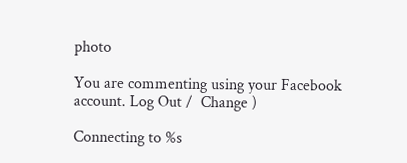photo

You are commenting using your Facebook account. Log Out /  Change )

Connecting to %s